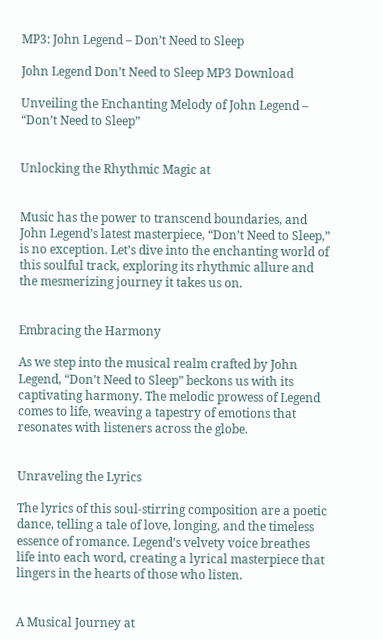MP3: John Legend – Don’t Need to Sleep

John Legend Don’t Need to Sleep MP3 Download

Unveiling the Enchanting Melody of John Legend – “Don’t Need to Sleep”


Unlocking the Rhythmic Magic at


Music has the power to transcend boundaries, and John Legend’s latest masterpiece, “Don’t Need to Sleep,” is no exception. Let’s dive into the enchanting world of this soulful track, exploring its rhythmic allure and the mesmerizing journey it takes us on.


Embracing the Harmony

As we step into the musical realm crafted by John Legend, “Don’t Need to Sleep” beckons us with its captivating harmony. The melodic prowess of Legend comes to life, weaving a tapestry of emotions that resonates with listeners across the globe.


Unraveling the Lyrics

The lyrics of this soul-stirring composition are a poetic dance, telling a tale of love, longing, and the timeless essence of romance. Legend’s velvety voice breathes life into each word, creating a lyrical masterpiece that lingers in the hearts of those who listen.


A Musical Journey at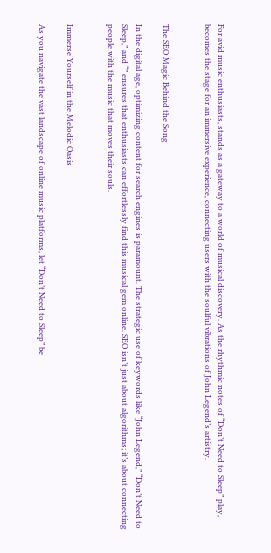For avid music enthusiasts, stands as a gateway to a world of musical discovery. As the rhythmic notes of “Don’t Need to Sleep” play, becomes the stage for an immersive experience, connecting users with the soulful vibrations of John Legend’s artistry.


The SEO Magic Behind the Song

In the digital age, optimizing content for search engines is paramount. The strategic use of keywords like “John Legend,” “Don’t Need to Sleep,” and “” ensures that enthusiasts can effortlessly find this musical gem online. SEO isn’t just about algorithms; it’s about connecting people with the music that moves their souls.


Immerse Yourself in the Melodic Oasis

As you navigate the vast landscape of online music platforms, let “Don’t Need to Sleep” be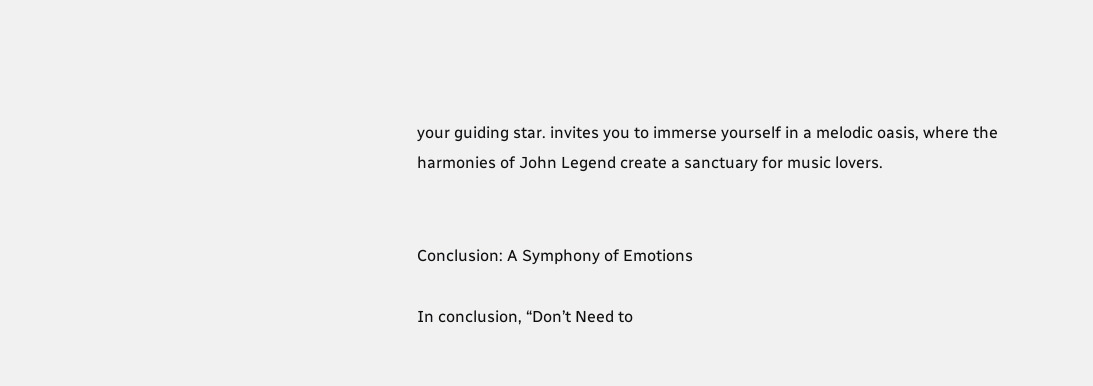your guiding star. invites you to immerse yourself in a melodic oasis, where the harmonies of John Legend create a sanctuary for music lovers.


Conclusion: A Symphony of Emotions

In conclusion, “Don’t Need to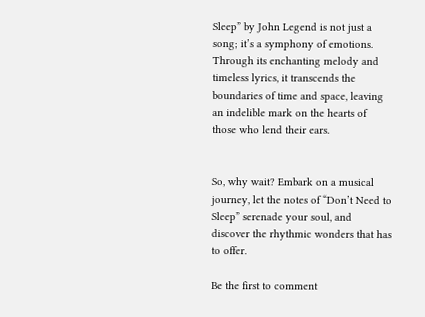Sleep” by John Legend is not just a song; it’s a symphony of emotions. Through its enchanting melody and timeless lyrics, it transcends the boundaries of time and space, leaving an indelible mark on the hearts of those who lend their ears.


So, why wait? Embark on a musical journey, let the notes of “Don’t Need to Sleep” serenade your soul, and discover the rhythmic wonders that has to offer.

Be the first to comment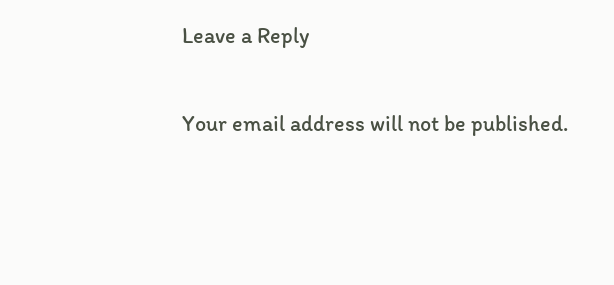Leave a Reply

Your email address will not be published.